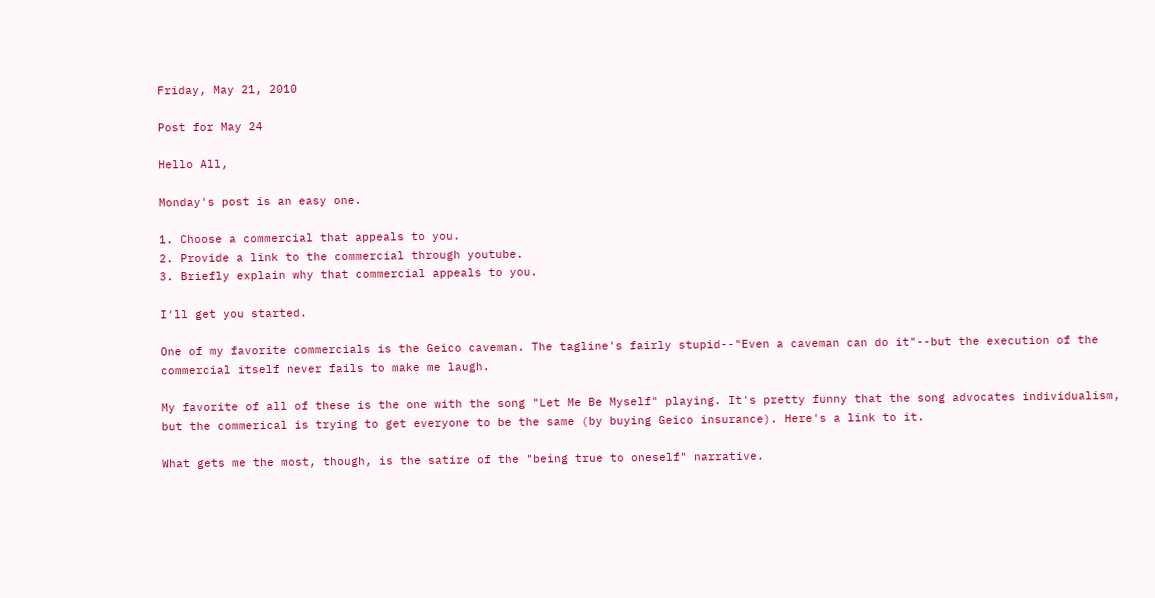Friday, May 21, 2010

Post for May 24

Hello All,

Monday's post is an easy one.

1. Choose a commercial that appeals to you.
2. Provide a link to the commercial through youtube.
3. Briefly explain why that commercial appeals to you.

I'll get you started.

One of my favorite commercials is the Geico caveman. The tagline's fairly stupid--"Even a caveman can do it"--but the execution of the commercial itself never fails to make me laugh.

My favorite of all of these is the one with the song "Let Me Be Myself" playing. It's pretty funny that the song advocates individualism, but the commerical is trying to get everyone to be the same (by buying Geico insurance). Here's a link to it.

What gets me the most, though, is the satire of the "being true to oneself" narrative.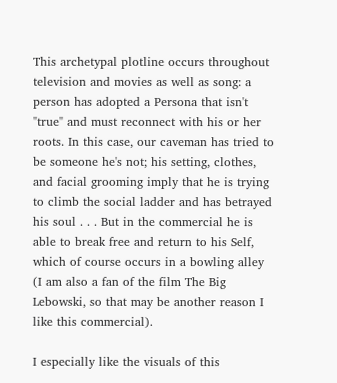This archetypal plotline occurs throughout television and movies as well as song: a person has adopted a Persona that isn't "true" and must reconnect with his or her roots. In this case, our caveman has tried to be someone he's not; his setting, clothes, and facial grooming imply that he is trying to climb the social ladder and has betrayed his soul . . . But in the commercial he is able to break free and return to his Self, which of course occurs in a bowling alley (I am also a fan of the film The Big Lebowski, so that may be another reason I like this commercial).

I especially like the visuals of this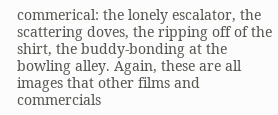commerical: the lonely escalator, the scattering doves, the ripping off of the shirt, the buddy-bonding at the bowling alley. Again, these are all images that other films and commercials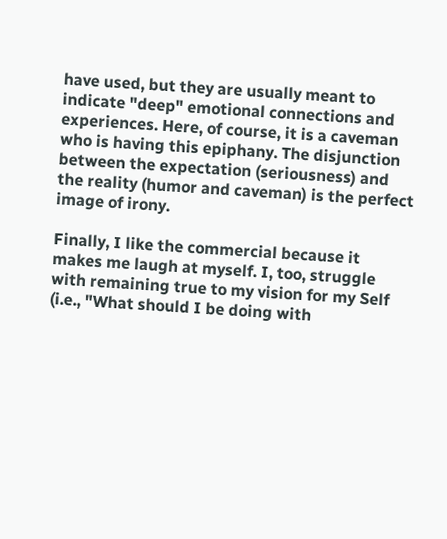have used, but they are usually meant to indicate "deep" emotional connections and experiences. Here, of course, it is a caveman who is having this epiphany. The disjunction between the expectation (seriousness) and the reality (humor and caveman) is the perfect image of irony.

Finally, I like the commercial because it makes me laugh at myself. I, too, struggle with remaining true to my vision for my Self (i.e., "What should I be doing with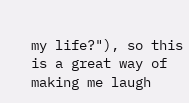my life?"), so this is a great way of making me laugh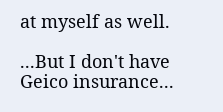at myself as well.

...But I don't have Geico insurance...